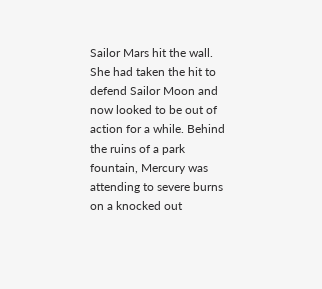Sailor Mars hit the wall. She had taken the hit to defend Sailor Moon and now looked to be out of action for a while. Behind the ruins of a park fountain, Mercury was attending to severe burns on a knocked out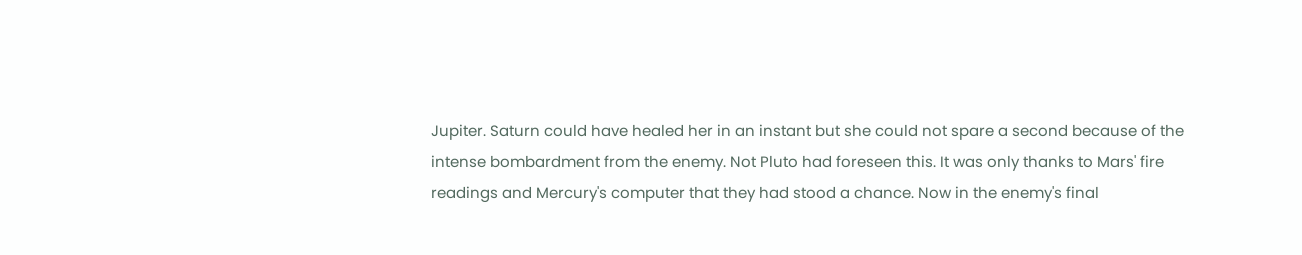Jupiter. Saturn could have healed her in an instant but she could not spare a second because of the intense bombardment from the enemy. Not Pluto had foreseen this. It was only thanks to Mars' fire readings and Mercury's computer that they had stood a chance. Now in the enemy's final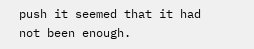push it seemed that it had not been enough.